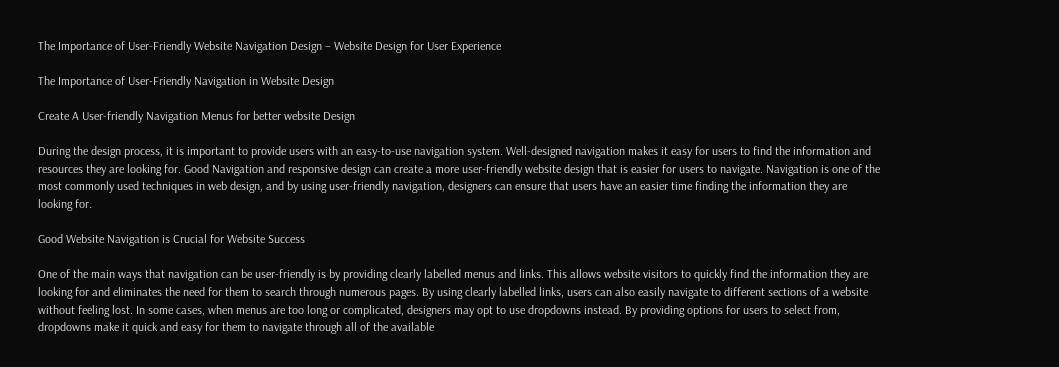The Importance of User-Friendly Website Navigation Design – Website Design for User Experience

The Importance of User-Friendly Navigation in Website Design

Create A User-friendly Navigation Menus for better website Design

During the design process, it is important to provide users with an easy-to-use navigation system. Well-designed navigation makes it easy for users to find the information and resources they are looking for. Good Navigation and responsive design can create a more user-friendly website design that is easier for users to navigate. Navigation is one of the most commonly used techniques in web design, and by using user-friendly navigation, designers can ensure that users have an easier time finding the information they are looking for.

Good Website Navigation is Crucial for Website Success

One of the main ways that navigation can be user-friendly is by providing clearly labelled menus and links. This allows website visitors to quickly find the information they are looking for and eliminates the need for them to search through numerous pages. By using clearly labelled links, users can also easily navigate to different sections of a website without feeling lost. In some cases, when menus are too long or complicated, designers may opt to use dropdowns instead. By providing options for users to select from, dropdowns make it quick and easy for them to navigate through all of the available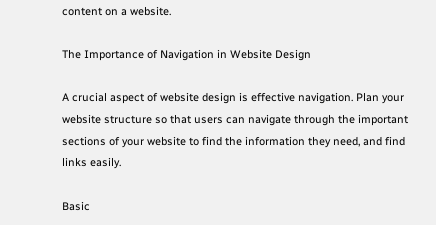content on a website.

The Importance of Navigation in Website Design

A crucial aspect of website design is effective navigation. Plan your website structure so that users can navigate through the important sections of your website to find the information they need, and find links easily.

Basic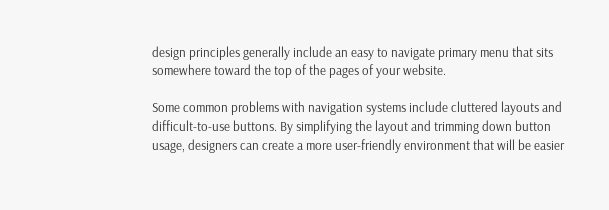design principles generally include an easy to navigate primary menu that sits somewhere toward the top of the pages of your website.

Some common problems with navigation systems include cluttered layouts and difficult-to-use buttons. By simplifying the layout and trimming down button usage, designers can create a more user-friendly environment that will be easier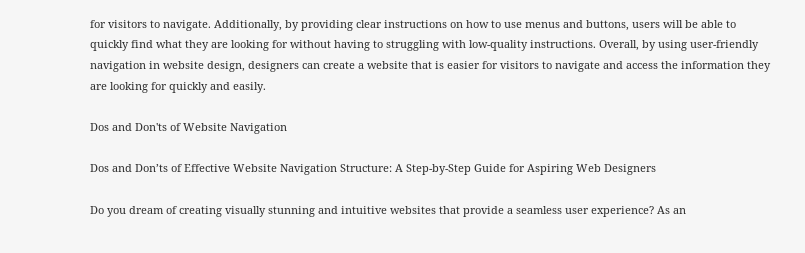for visitors to navigate. Additionally, by providing clear instructions on how to use menus and buttons, users will be able to quickly find what they are looking for without having to struggling with low-quality instructions. Overall, by using user-friendly navigation in website design, designers can create a website that is easier for visitors to navigate and access the information they are looking for quickly and easily.

Dos and Don'ts of Website Navigation

Dos and Don’ts of Effective Website Navigation Structure: A Step-by-Step Guide for Aspiring Web Designers

Do you dream of creating visually stunning and intuitive websites that provide a seamless user experience? As an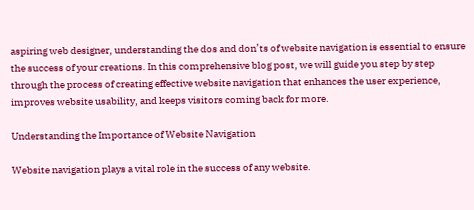aspiring web designer, understanding the dos and don’ts of website navigation is essential to ensure the success of your creations. In this comprehensive blog post, we will guide you step by step through the process of creating effective website navigation that enhances the user experience, improves website usability, and keeps visitors coming back for more.

Understanding the Importance of Website Navigation

Website navigation plays a vital role in the success of any website.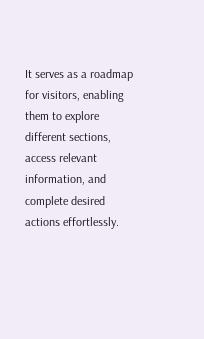It serves as a roadmap for visitors, enabling them to explore different sections, access relevant information, and complete desired actions effortlessly.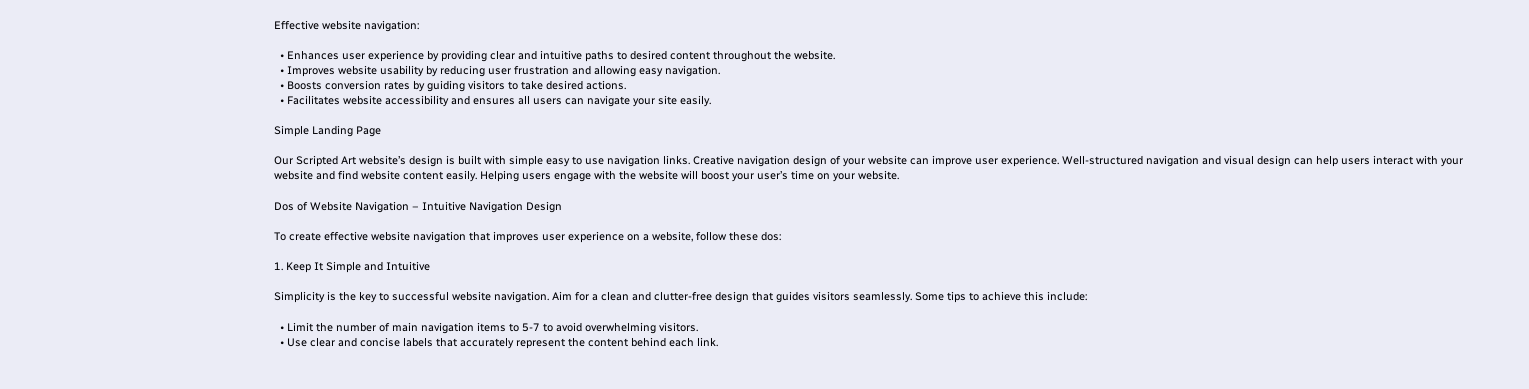Effective website navigation:

  • Enhances user experience by providing clear and intuitive paths to desired content throughout the website.
  • Improves website usability by reducing user frustration and allowing easy navigation.
  • Boosts conversion rates by guiding visitors to take desired actions.
  • Facilitates website accessibility and ensures all users can navigate your site easily.

Simple Landing Page

Our Scripted Art website’s design is built with simple easy to use navigation links. Creative navigation design of your website can improve user experience. Well-structured navigation and visual design can help users interact with your website and find website content easily. Helping users engage with the website will boost your user’s time on your website.

Dos of Website Navigation – Intuitive Navigation Design

To create effective website navigation that improves user experience on a website, follow these dos:

1. Keep It Simple and Intuitive

Simplicity is the key to successful website navigation. Aim for a clean and clutter-free design that guides visitors seamlessly. Some tips to achieve this include:

  • Limit the number of main navigation items to 5-7 to avoid overwhelming visitors.
  • Use clear and concise labels that accurately represent the content behind each link.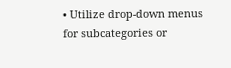• Utilize drop-down menus for subcategories or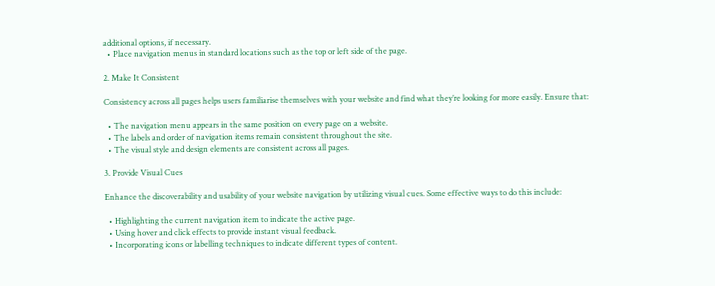additional options, if necessary.
  • Place navigation menus in standard locations such as the top or left side of the page.

2. Make It Consistent

Consistency across all pages helps users familiarise themselves with your website and find what they’re looking for more easily. Ensure that:

  • The navigation menu appears in the same position on every page on a website.
  • The labels and order of navigation items remain consistent throughout the site.
  • The visual style and design elements are consistent across all pages.

3. Provide Visual Cues

Enhance the discoverability and usability of your website navigation by utilizing visual cues. Some effective ways to do this include:

  • Highlighting the current navigation item to indicate the active page.
  • Using hover and click effects to provide instant visual feedback.
  • Incorporating icons or labelling techniques to indicate different types of content.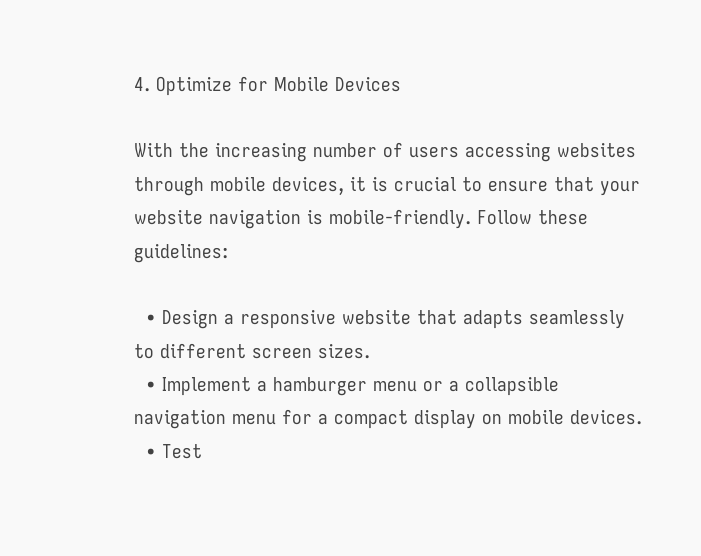4. Optimize for Mobile Devices

With the increasing number of users accessing websites through mobile devices, it is crucial to ensure that your website navigation is mobile-friendly. Follow these guidelines:

  • Design a responsive website that adapts seamlessly to different screen sizes.
  • Implement a hamburger menu or a collapsible navigation menu for a compact display on mobile devices.
  • Test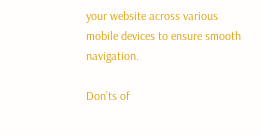your website across various mobile devices to ensure smooth navigation.

Don’ts of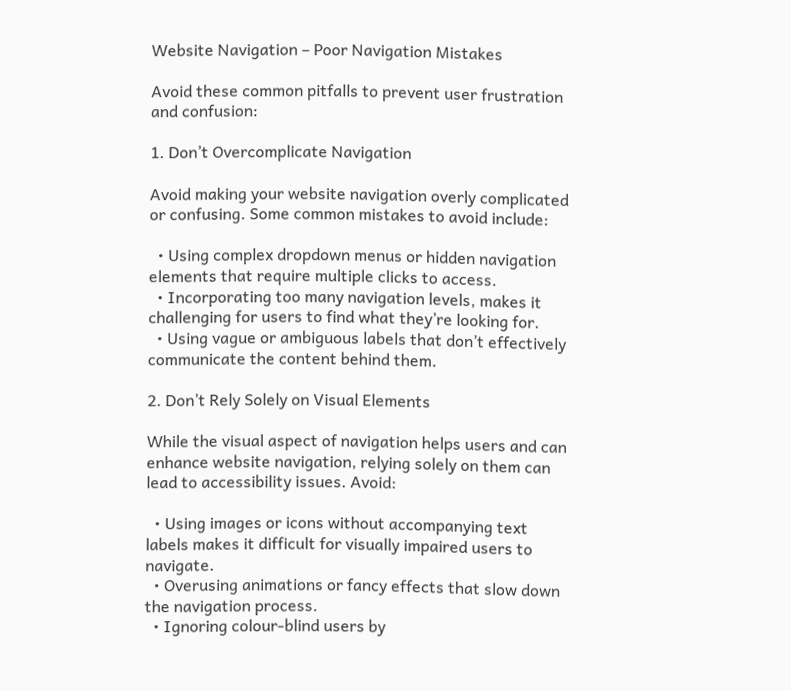Website Navigation – Poor Navigation Mistakes

Avoid these common pitfalls to prevent user frustration and confusion:

1. Don’t Overcomplicate Navigation

Avoid making your website navigation overly complicated or confusing. Some common mistakes to avoid include:

  • Using complex dropdown menus or hidden navigation elements that require multiple clicks to access.
  • Incorporating too many navigation levels, makes it challenging for users to find what they’re looking for.
  • Using vague or ambiguous labels that don’t effectively communicate the content behind them.

2. Don’t Rely Solely on Visual Elements

While the visual aspect of navigation helps users and can enhance website navigation, relying solely on them can lead to accessibility issues. Avoid:

  • Using images or icons without accompanying text labels makes it difficult for visually impaired users to navigate.
  • Overusing animations or fancy effects that slow down the navigation process.
  • Ignoring colour-blind users by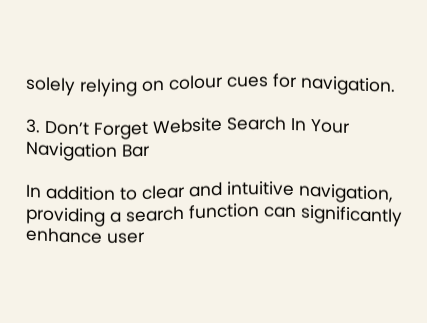solely relying on colour cues for navigation.

3. Don’t Forget Website Search In Your Navigation Bar

In addition to clear and intuitive navigation, providing a search function can significantly enhance user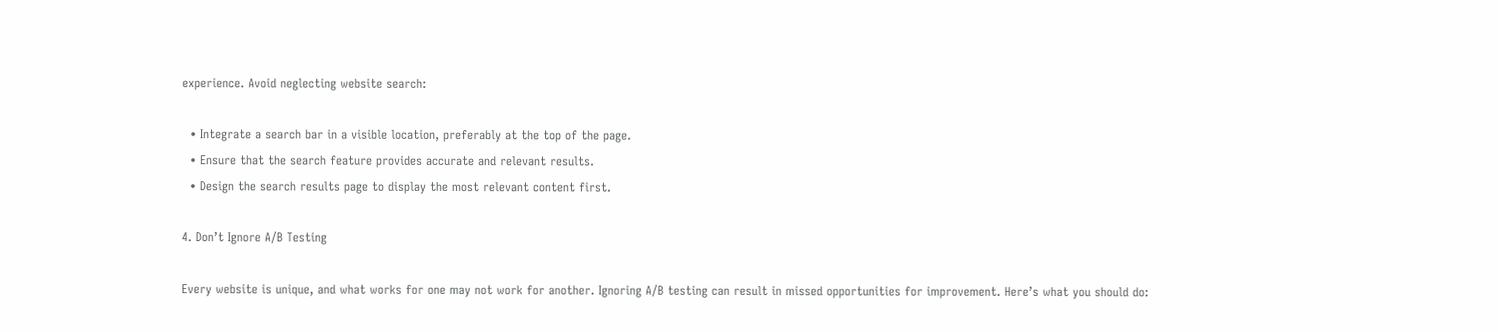experience. Avoid neglecting website search:

  • Integrate a search bar in a visible location, preferably at the top of the page.
  • Ensure that the search feature provides accurate and relevant results.
  • Design the search results page to display the most relevant content first.

4. Don’t Ignore A/B Testing

Every website is unique, and what works for one may not work for another. Ignoring A/B testing can result in missed opportunities for improvement. Here’s what you should do: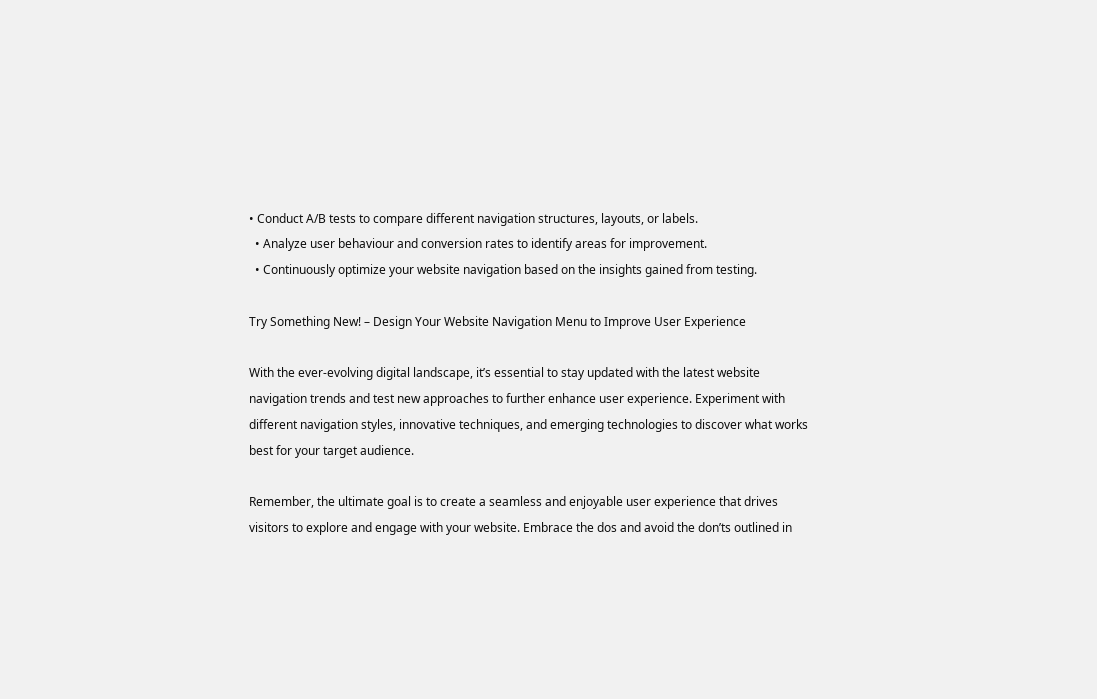• Conduct A/B tests to compare different navigation structures, layouts, or labels.
  • Analyze user behaviour and conversion rates to identify areas for improvement.
  • Continuously optimize your website navigation based on the insights gained from testing.

Try Something New! – Design Your Website Navigation Menu to Improve User Experience

With the ever-evolving digital landscape, it’s essential to stay updated with the latest website navigation trends and test new approaches to further enhance user experience. Experiment with different navigation styles, innovative techniques, and emerging technologies to discover what works best for your target audience.

Remember, the ultimate goal is to create a seamless and enjoyable user experience that drives visitors to explore and engage with your website. Embrace the dos and avoid the don’ts outlined in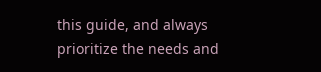this guide, and always prioritize the needs and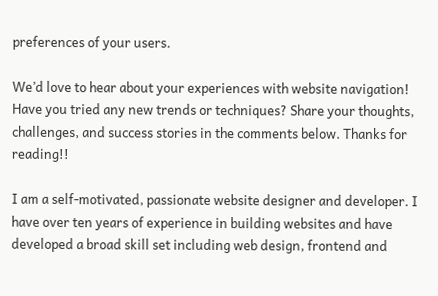preferences of your users.

We’d love to hear about your experiences with website navigation! Have you tried any new trends or techniques? Share your thoughts, challenges, and success stories in the comments below. Thanks for reading!!

I am a self-motivated, passionate website designer and developer. I have over ten years of experience in building websites and have developed a broad skill set including web design, frontend and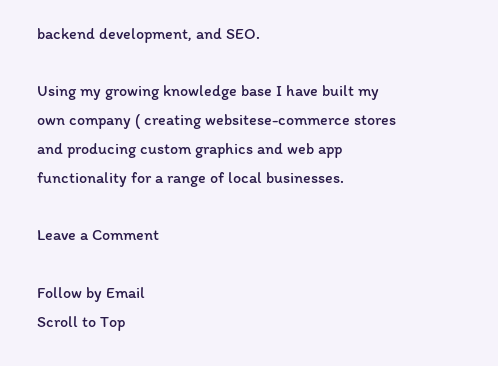backend development, and SEO.

Using my growing knowledge base I have built my own company ( creating websitese-commerce stores and producing custom graphics and web app functionality for a range of local businesses.

Leave a Comment

Follow by Email
Scroll to Top